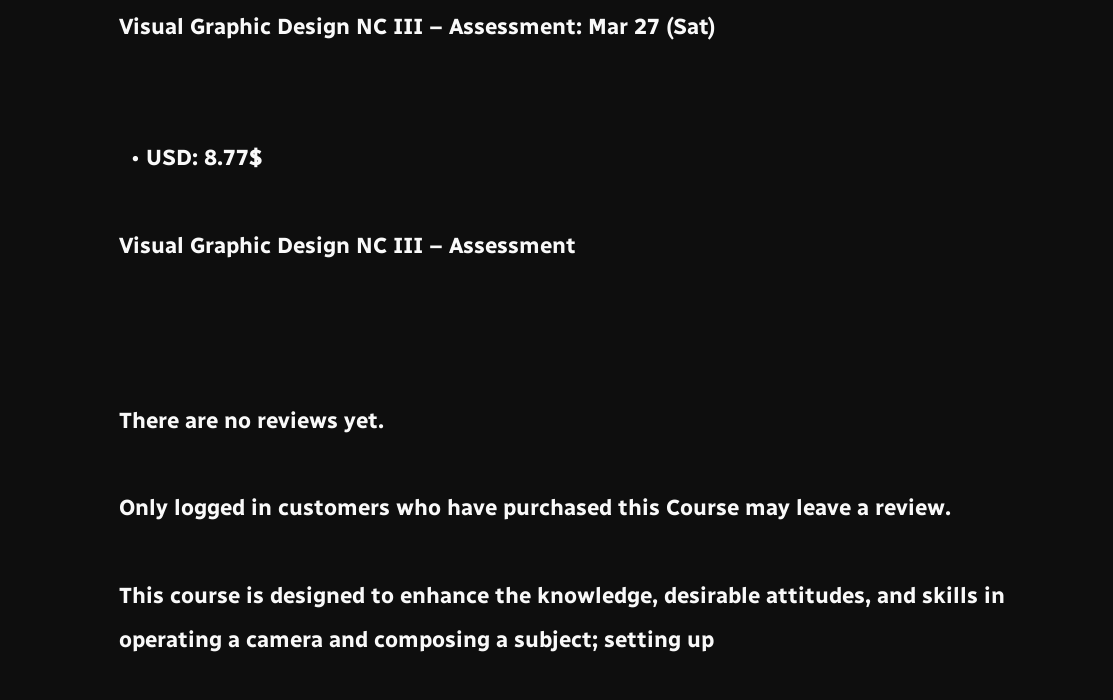Visual Graphic Design NC III – Assessment: Mar 27 (Sat)


  • USD: 8.77$

Visual Graphic Design NC III – Assessment



There are no reviews yet.

Only logged in customers who have purchased this Course may leave a review.

This course is designed to enhance the knowledge, desirable attitudes, and skills in operating a camera and composing a subject; setting up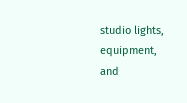studio lights, equipment, and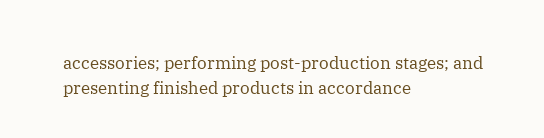accessories; performing post-production stages; and presenting finished products in accordance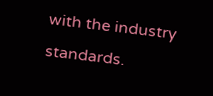with the industry standards.